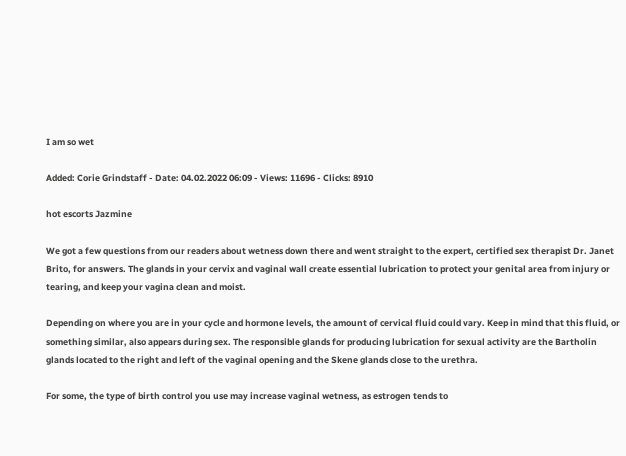I am so wet

Added: Corie Grindstaff - Date: 04.02.2022 06:09 - Views: 11696 - Clicks: 8910

hot escorts Jazmine

We got a few questions from our readers about wetness down there and went straight to the expert, certified sex therapist Dr. Janet Brito, for answers. The glands in your cervix and vaginal wall create essential lubrication to protect your genital area from injury or tearing, and keep your vagina clean and moist.

Depending on where you are in your cycle and hormone levels, the amount of cervical fluid could vary. Keep in mind that this fluid, or something similar, also appears during sex. The responsible glands for producing lubrication for sexual activity are the Bartholin glands located to the right and left of the vaginal opening and the Skene glands close to the urethra.

For some, the type of birth control you use may increase vaginal wetness, as estrogen tends to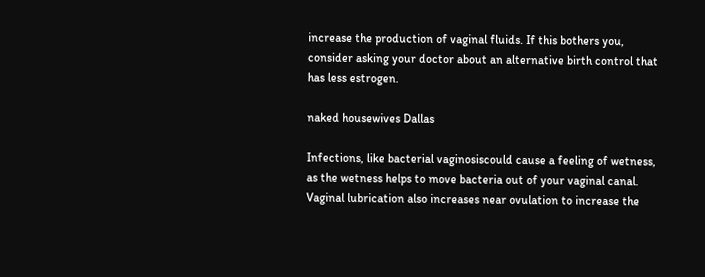increase the production of vaginal fluids. If this bothers you, consider asking your doctor about an alternative birth control that has less estrogen.

naked housewives Dallas

Infections, like bacterial vaginosiscould cause a feeling of wetness, as the wetness helps to move bacteria out of your vaginal canal. Vaginal lubrication also increases near ovulation to increase the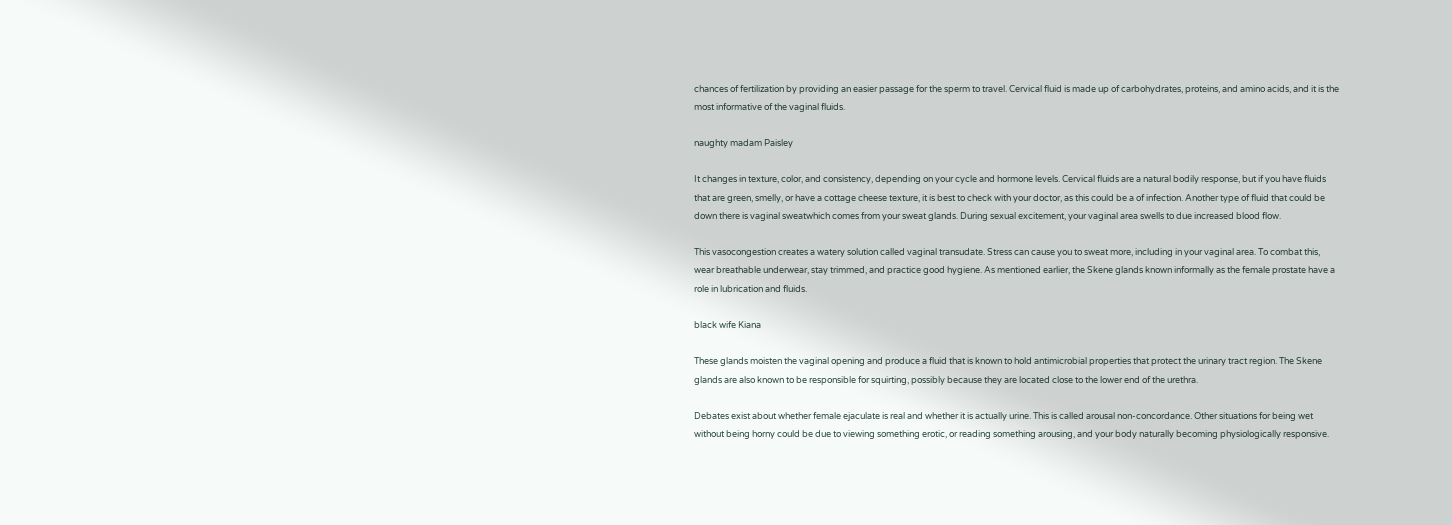chances of fertilization by providing an easier passage for the sperm to travel. Cervical fluid is made up of carbohydrates, proteins, and amino acids, and it is the most informative of the vaginal fluids.

naughty madam Paisley

It changes in texture, color, and consistency, depending on your cycle and hormone levels. Cervical fluids are a natural bodily response, but if you have fluids that are green, smelly, or have a cottage cheese texture, it is best to check with your doctor, as this could be a of infection. Another type of fluid that could be down there is vaginal sweatwhich comes from your sweat glands. During sexual excitement, your vaginal area swells to due increased blood flow.

This vasocongestion creates a watery solution called vaginal transudate. Stress can cause you to sweat more, including in your vaginal area. To combat this, wear breathable underwear, stay trimmed, and practice good hygiene. As mentioned earlier, the Skene glands known informally as the female prostate have a role in lubrication and fluids.

black wife Kiana

These glands moisten the vaginal opening and produce a fluid that is known to hold antimicrobial properties that protect the urinary tract region. The Skene glands are also known to be responsible for squirting, possibly because they are located close to the lower end of the urethra.

Debates exist about whether female ejaculate is real and whether it is actually urine. This is called arousal non-concordance. Other situations for being wet without being horny could be due to viewing something erotic, or reading something arousing, and your body naturally becoming physiologically responsive.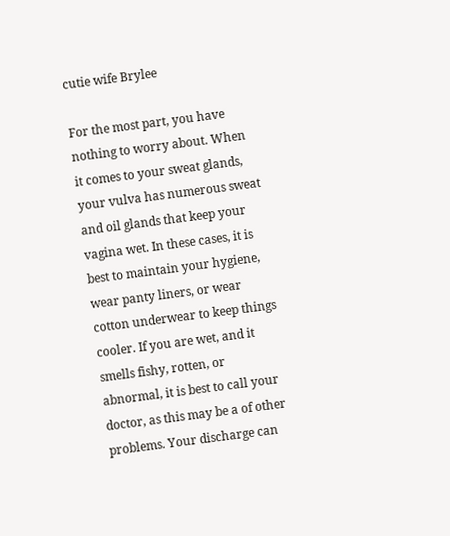cutie wife Brylee

For the most part, you have nothing to worry about. When it comes to your sweat glands, your vulva has numerous sweat and oil glands that keep your vagina wet. In these cases, it is best to maintain your hygiene, wear panty liners, or wear cotton underwear to keep things cooler. If you are wet, and it smells fishy, rotten, or abnormal, it is best to call your doctor, as this may be a of other problems. Your discharge can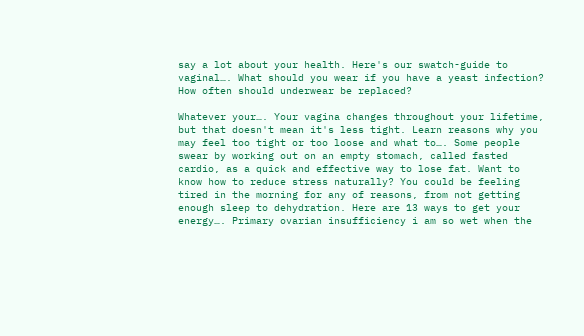say a lot about your health. Here's our swatch-guide to vaginal…. What should you wear if you have a yeast infection? How often should underwear be replaced?

Whatever your…. Your vagina changes throughout your lifetime, but that doesn't mean it's less tight. Learn reasons why you may feel too tight or too loose and what to…. Some people swear by working out on an empty stomach, called fasted cardio, as a quick and effective way to lose fat. Want to know how to reduce stress naturally? You could be feeling tired in the morning for any of reasons, from not getting enough sleep to dehydration. Here are 13 ways to get your energy…. Primary ovarian insufficiency i am so wet when the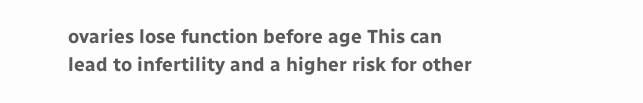ovaries lose function before age This can lead to infertility and a higher risk for other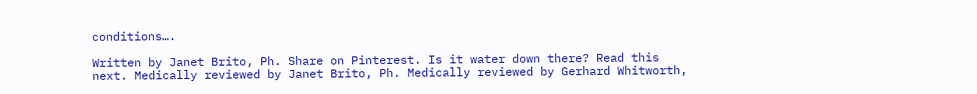conditions….

Written by Janet Brito, Ph. Share on Pinterest. Is it water down there? Read this next. Medically reviewed by Janet Brito, Ph. Medically reviewed by Gerhard Whitworth,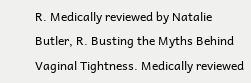R. Medically reviewed by Natalie Butler, R. Busting the Myths Behind Vaginal Tightness. Medically reviewed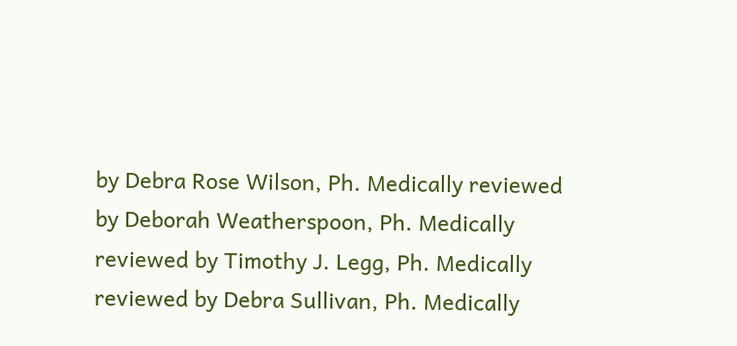by Debra Rose Wilson, Ph. Medically reviewed by Deborah Weatherspoon, Ph. Medically reviewed by Timothy J. Legg, Ph. Medically reviewed by Debra Sullivan, Ph. Medically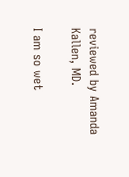reviewed by Amanda Kallen, MD.

I am so wet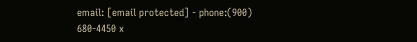email: [email protected] - phone:(900) 680-4450 x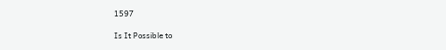1597

Is It Possible to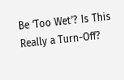Be ‘Too Wet’? Is This Really a Turn-Off?